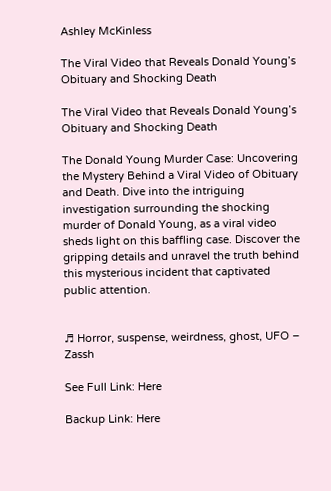Ashley McKinless

The Viral Video that Reveals Donald Young’s Obituary and Shocking Death

The Viral Video that Reveals Donald Young’s Obituary and Shocking Death

The Donald Young Murder Case: Uncovering the Mystery Behind a Viral Video of Obituary and Death. Dive into the intriguing investigation surrounding the shocking murder of Donald Young, as a viral video sheds light on this baffling case. Discover the gripping details and unravel the truth behind this mysterious incident that captivated public attention.


♬ Horror, suspense, weirdness, ghost, UFO – Zassh

See Full Link: Here

Backup Link: Here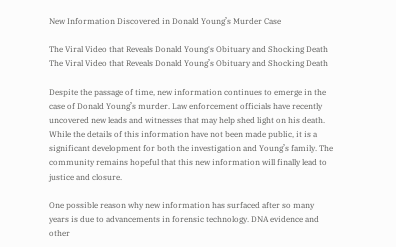New Information Discovered in Donald Young’s Murder Case

The Viral Video that Reveals Donald Young's Obituary and Shocking Death
The Viral Video that Reveals Donald Young’s Obituary and Shocking Death

Despite the passage of time, new information continues to emerge in the case of Donald Young’s murder. Law enforcement officials have recently uncovered new leads and witnesses that may help shed light on his death. While the details of this information have not been made public, it is a significant development for both the investigation and Young’s family. The community remains hopeful that this new information will finally lead to justice and closure.

One possible reason why new information has surfaced after so many years is due to advancements in forensic technology. DNA evidence and other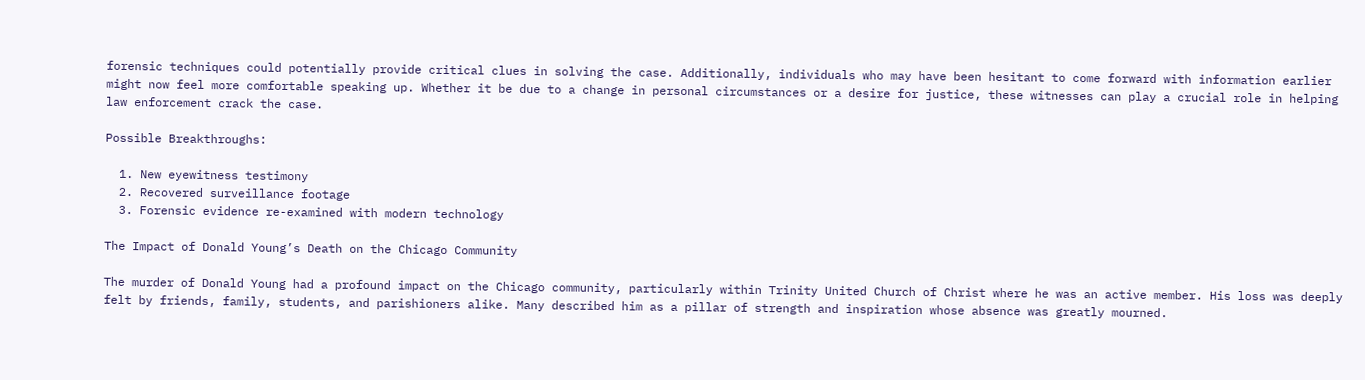forensic techniques could potentially provide critical clues in solving the case. Additionally, individuals who may have been hesitant to come forward with information earlier might now feel more comfortable speaking up. Whether it be due to a change in personal circumstances or a desire for justice, these witnesses can play a crucial role in helping law enforcement crack the case.

Possible Breakthroughs:

  1. New eyewitness testimony
  2. Recovered surveillance footage
  3. Forensic evidence re-examined with modern technology

The Impact of Donald Young’s Death on the Chicago Community

The murder of Donald Young had a profound impact on the Chicago community, particularly within Trinity United Church of Christ where he was an active member. His loss was deeply felt by friends, family, students, and parishioners alike. Many described him as a pillar of strength and inspiration whose absence was greatly mourned.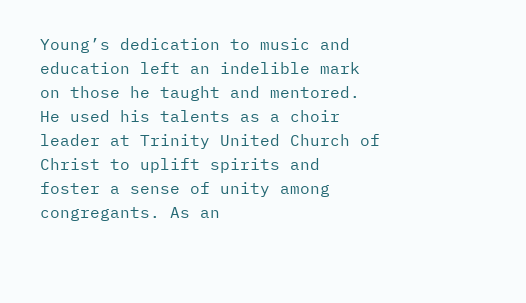Young’s dedication to music and education left an indelible mark on those he taught and mentored. He used his talents as a choir leader at Trinity United Church of Christ to uplift spirits and foster a sense of unity among congregants. As an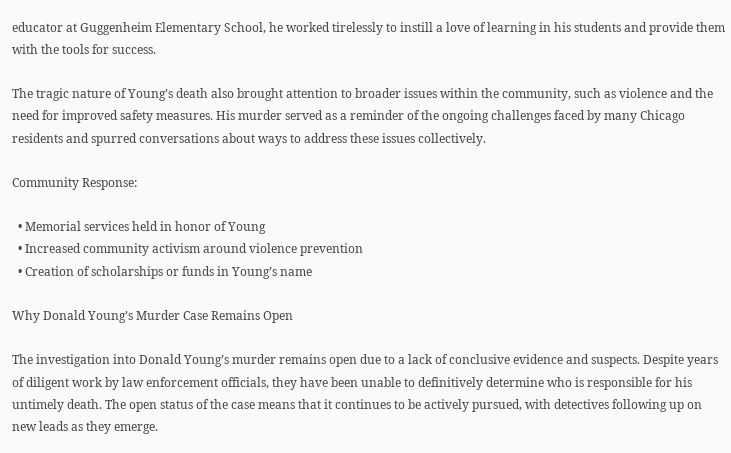educator at Guggenheim Elementary School, he worked tirelessly to instill a love of learning in his students and provide them with the tools for success.

The tragic nature of Young’s death also brought attention to broader issues within the community, such as violence and the need for improved safety measures. His murder served as a reminder of the ongoing challenges faced by many Chicago residents and spurred conversations about ways to address these issues collectively.

Community Response:

  • Memorial services held in honor of Young
  • Increased community activism around violence prevention
  • Creation of scholarships or funds in Young’s name

Why Donald Young’s Murder Case Remains Open

The investigation into Donald Young’s murder remains open due to a lack of conclusive evidence and suspects. Despite years of diligent work by law enforcement officials, they have been unable to definitively determine who is responsible for his untimely death. The open status of the case means that it continues to be actively pursued, with detectives following up on new leads as they emerge.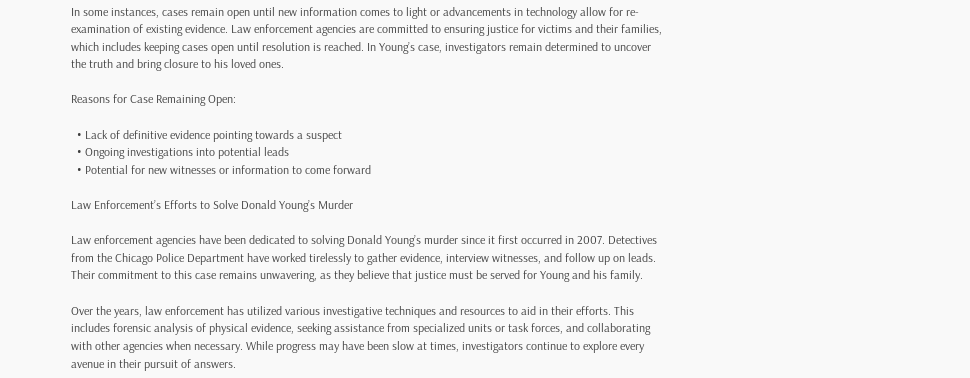In some instances, cases remain open until new information comes to light or advancements in technology allow for re-examination of existing evidence. Law enforcement agencies are committed to ensuring justice for victims and their families, which includes keeping cases open until resolution is reached. In Young’s case, investigators remain determined to uncover the truth and bring closure to his loved ones.

Reasons for Case Remaining Open:

  • Lack of definitive evidence pointing towards a suspect
  • Ongoing investigations into potential leads
  • Potential for new witnesses or information to come forward

Law Enforcement’s Efforts to Solve Donald Young’s Murder

Law enforcement agencies have been dedicated to solving Donald Young’s murder since it first occurred in 2007. Detectives from the Chicago Police Department have worked tirelessly to gather evidence, interview witnesses, and follow up on leads. Their commitment to this case remains unwavering, as they believe that justice must be served for Young and his family.

Over the years, law enforcement has utilized various investigative techniques and resources to aid in their efforts. This includes forensic analysis of physical evidence, seeking assistance from specialized units or task forces, and collaborating with other agencies when necessary. While progress may have been slow at times, investigators continue to explore every avenue in their pursuit of answers.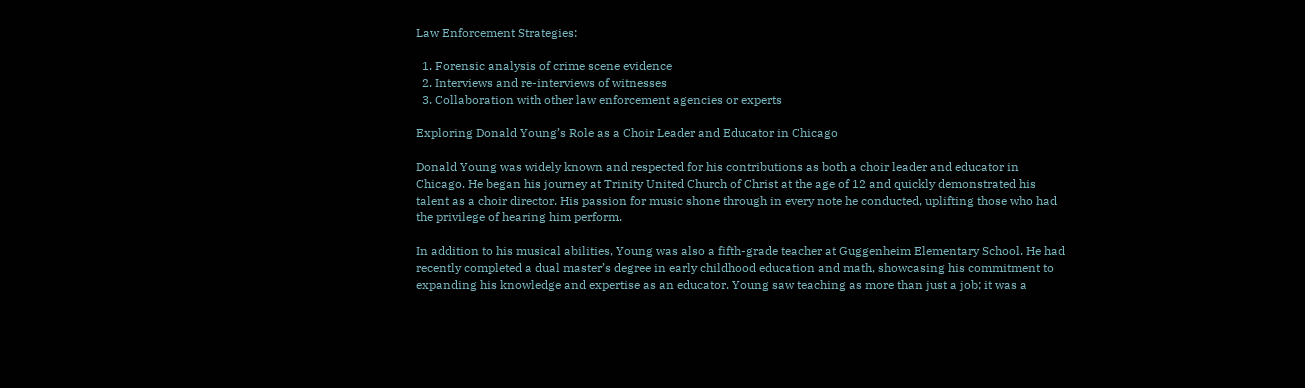Law Enforcement Strategies:

  1. Forensic analysis of crime scene evidence
  2. Interviews and re-interviews of witnesses
  3. Collaboration with other law enforcement agencies or experts

Exploring Donald Young’s Role as a Choir Leader and Educator in Chicago

Donald Young was widely known and respected for his contributions as both a choir leader and educator in Chicago. He began his journey at Trinity United Church of Christ at the age of 12 and quickly demonstrated his talent as a choir director. His passion for music shone through in every note he conducted, uplifting those who had the privilege of hearing him perform.

In addition to his musical abilities, Young was also a fifth-grade teacher at Guggenheim Elementary School. He had recently completed a dual master’s degree in early childhood education and math, showcasing his commitment to expanding his knowledge and expertise as an educator. Young saw teaching as more than just a job; it was a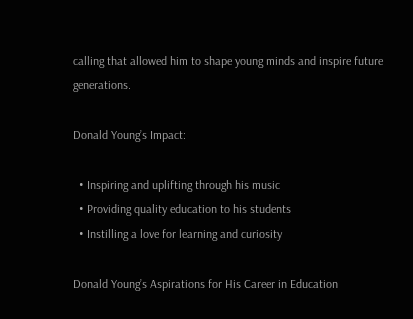calling that allowed him to shape young minds and inspire future generations.

Donald Young’s Impact:

  • Inspiring and uplifting through his music
  • Providing quality education to his students
  • Instilling a love for learning and curiosity

Donald Young’s Aspirations for His Career in Education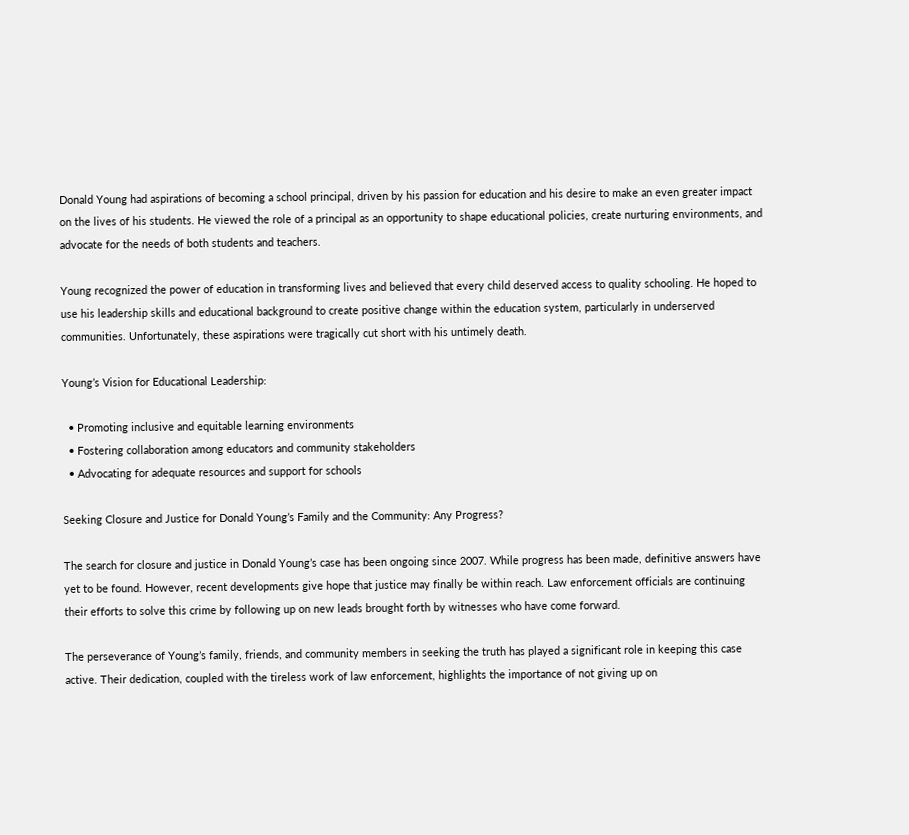Donald Young had aspirations of becoming a school principal, driven by his passion for education and his desire to make an even greater impact on the lives of his students. He viewed the role of a principal as an opportunity to shape educational policies, create nurturing environments, and advocate for the needs of both students and teachers.

Young recognized the power of education in transforming lives and believed that every child deserved access to quality schooling. He hoped to use his leadership skills and educational background to create positive change within the education system, particularly in underserved communities. Unfortunately, these aspirations were tragically cut short with his untimely death.

Young’s Vision for Educational Leadership:

  • Promoting inclusive and equitable learning environments
  • Fostering collaboration among educators and community stakeholders
  • Advocating for adequate resources and support for schools

Seeking Closure and Justice for Donald Young’s Family and the Community: Any Progress?

The search for closure and justice in Donald Young’s case has been ongoing since 2007. While progress has been made, definitive answers have yet to be found. However, recent developments give hope that justice may finally be within reach. Law enforcement officials are continuing their efforts to solve this crime by following up on new leads brought forth by witnesses who have come forward.

The perseverance of Young’s family, friends, and community members in seeking the truth has played a significant role in keeping this case active. Their dedication, coupled with the tireless work of law enforcement, highlights the importance of not giving up on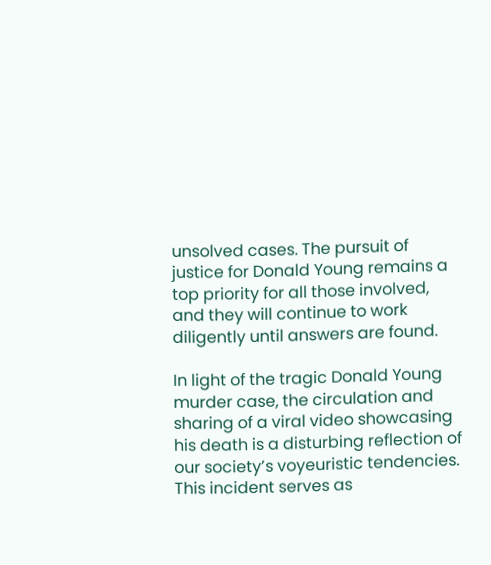unsolved cases. The pursuit of justice for Donald Young remains a top priority for all those involved, and they will continue to work diligently until answers are found.

In light of the tragic Donald Young murder case, the circulation and sharing of a viral video showcasing his death is a disturbing reflection of our society’s voyeuristic tendencies. This incident serves as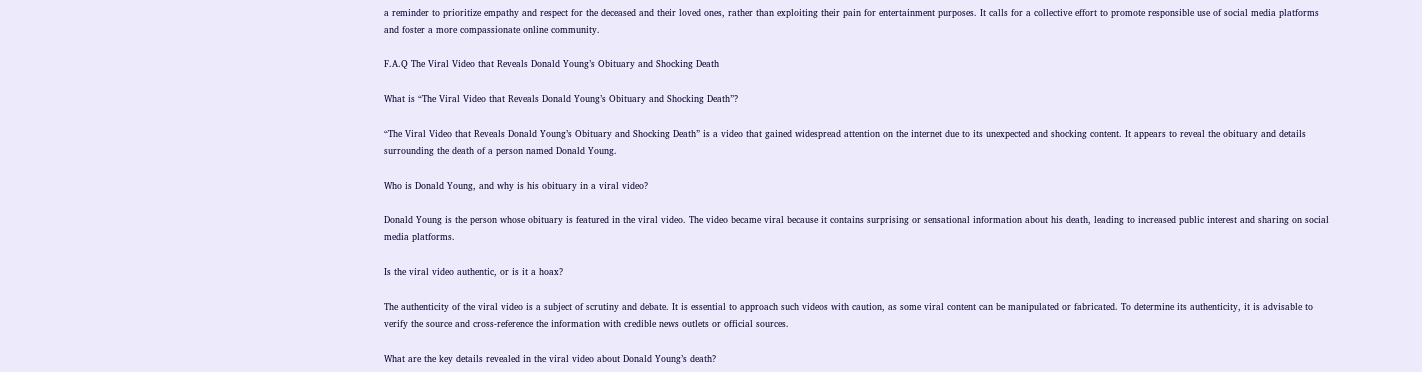a reminder to prioritize empathy and respect for the deceased and their loved ones, rather than exploiting their pain for entertainment purposes. It calls for a collective effort to promote responsible use of social media platforms and foster a more compassionate online community.

F.A.Q The Viral Video that Reveals Donald Young’s Obituary and Shocking Death

What is “The Viral Video that Reveals Donald Young’s Obituary and Shocking Death”?

“The Viral Video that Reveals Donald Young’s Obituary and Shocking Death” is a video that gained widespread attention on the internet due to its unexpected and shocking content. It appears to reveal the obituary and details surrounding the death of a person named Donald Young.

Who is Donald Young, and why is his obituary in a viral video?

Donald Young is the person whose obituary is featured in the viral video. The video became viral because it contains surprising or sensational information about his death, leading to increased public interest and sharing on social media platforms.

Is the viral video authentic, or is it a hoax?

The authenticity of the viral video is a subject of scrutiny and debate. It is essential to approach such videos with caution, as some viral content can be manipulated or fabricated. To determine its authenticity, it is advisable to verify the source and cross-reference the information with credible news outlets or official sources.

What are the key details revealed in the viral video about Donald Young’s death?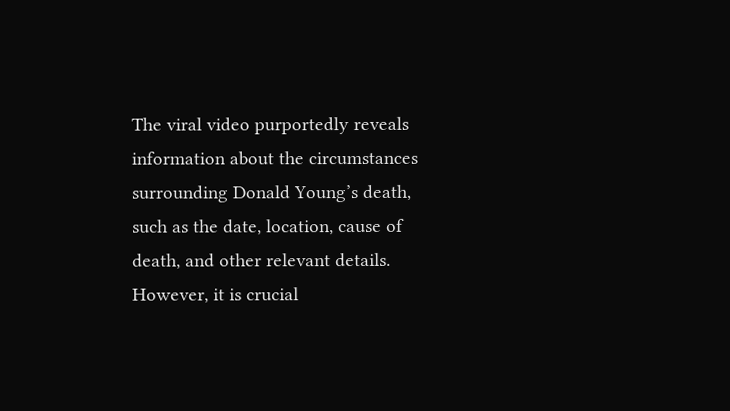The viral video purportedly reveals information about the circumstances surrounding Donald Young’s death, such as the date, location, cause of death, and other relevant details. However, it is crucial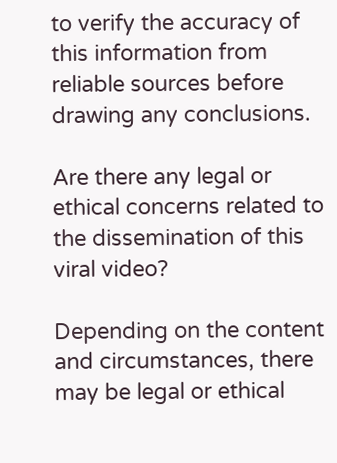to verify the accuracy of this information from reliable sources before drawing any conclusions.

Are there any legal or ethical concerns related to the dissemination of this viral video?

Depending on the content and circumstances, there may be legal or ethical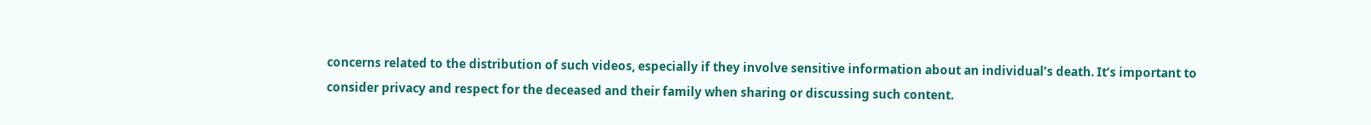concerns related to the distribution of such videos, especially if they involve sensitive information about an individual’s death. It’s important to consider privacy and respect for the deceased and their family when sharing or discussing such content.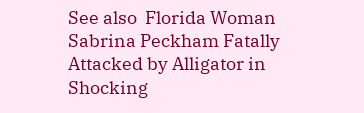See also  Florida Woman Sabrina Peckham Fatally Attacked by Alligator in Shocking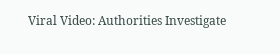Viral Video: Authorities Investigate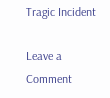Tragic Incident

Leave a Comment